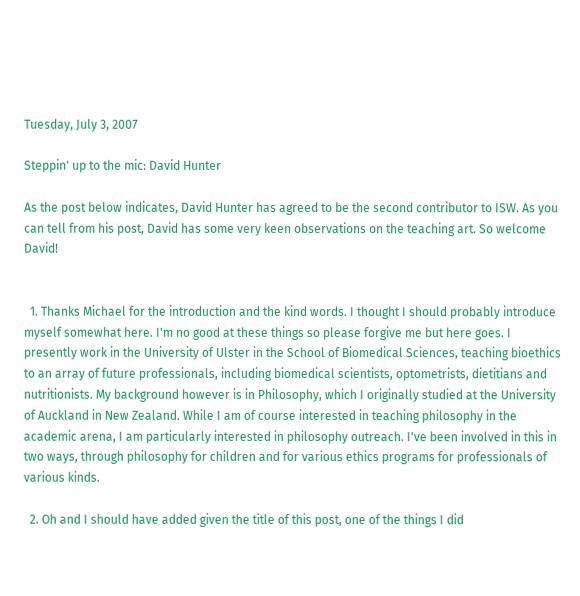Tuesday, July 3, 2007

Steppin' up to the mic: David Hunter

As the post below indicates, David Hunter has agreed to be the second contributor to ISW. As you can tell from his post, David has some very keen observations on the teaching art. So welcome David!


  1. Thanks Michael for the introduction and the kind words. I thought I should probably introduce myself somewhat here. I'm no good at these things so please forgive me but here goes. I presently work in the University of Ulster in the School of Biomedical Sciences, teaching bioethics to an array of future professionals, including biomedical scientists, optometrists, dietitians and nutritionists. My background however is in Philosophy, which I originally studied at the University of Auckland in New Zealand. While I am of course interested in teaching philosophy in the academic arena, I am particularly interested in philosophy outreach. I've been involved in this in two ways, through philosophy for children and for various ethics programs for professionals of various kinds.

  2. Oh and I should have added given the title of this post, one of the things I did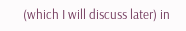(which I will discuss later) in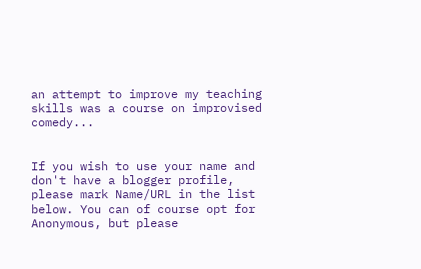an attempt to improve my teaching skills was a course on improvised comedy...


If you wish to use your name and don't have a blogger profile, please mark Name/URL in the list below. You can of course opt for Anonymous, but please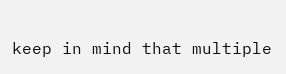keep in mind that multiple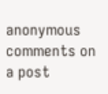anonymous comments on a post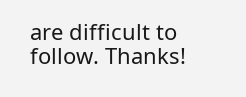are difficult to follow. Thanks!